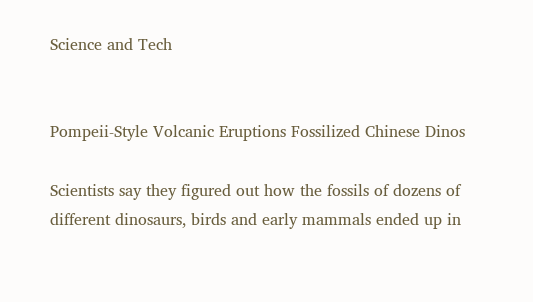Science and Tech


Pompeii-Style Volcanic Eruptions Fossilized Chinese Dinos

Scientists say they figured out how the fossils of dozens of different dinosaurs, birds and early mammals ended up in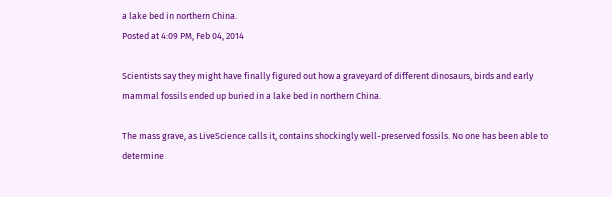a lake bed in northern China.
Posted at 4:09 PM, Feb 04, 2014

Scientists say they might have finally figured out how a graveyard of different dinosaurs, birds and early mammal fossils ended up buried in a lake bed in northern China.

The mass grave, as LiveScience calls it, contains shockingly well-preserved fossils. No one has been able to determine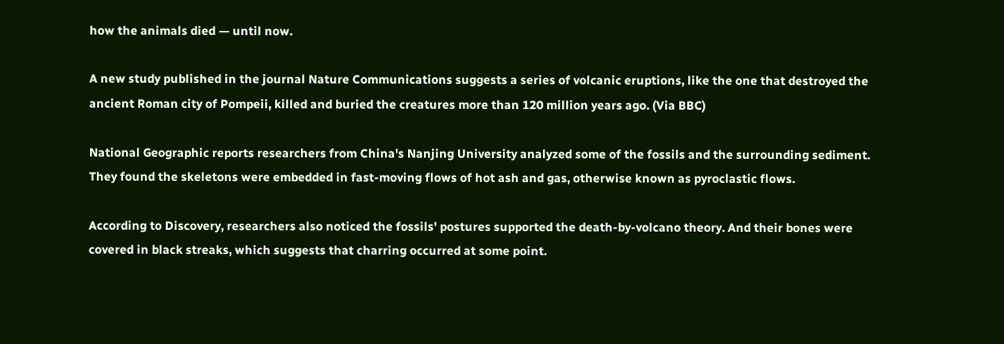how the animals died — until now.

A new study published in the journal Nature Communications suggests a series of volcanic eruptions, like the one that destroyed the ancient Roman city of Pompeii, killed and buried the creatures more than 120 million years ago. (Via BBC)

National Geographic reports researchers from China's Nanjing University analyzed some of the fossils and the surrounding sediment. They found the skeletons were embedded in fast-moving flows of hot ash and gas, otherwise known as pyroclastic flows.

According to Discovery, researchers also noticed the fossils' postures supported the death-by-volcano theory. And their bones were covered in black streaks, which suggests that charring occurred at some point.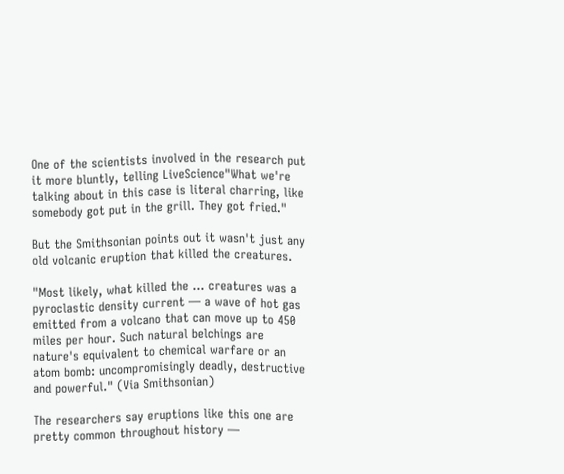One of the scientists involved in the research put it more bluntly, telling LiveScience"What we're talking about in this case is literal charring, like somebody got put in the grill. They got fried."

But the Smithsonian points out it wasn't just any old volcanic eruption that killed the creatures.

"Most likely, what killed the ... creatures was a pyroclastic density current — a wave of hot gas emitted from a volcano that can move up to 450 miles per hour. Such natural belchings are nature's equivalent to chemical warfare or an atom bomb: uncompromisingly deadly, destructive and powerful." (Via Smithsonian)

The researchers say eruptions like this one are pretty common throughout history —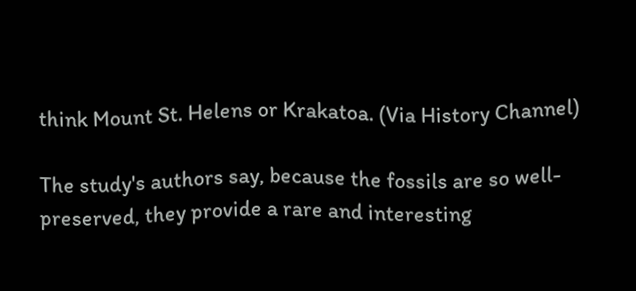think Mount St. Helens or Krakatoa. (Via History Channel)

The study's authors say, because the fossils are so well-preserved, they provide a rare and interesting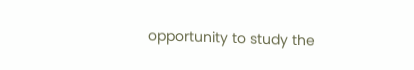opportunity to study the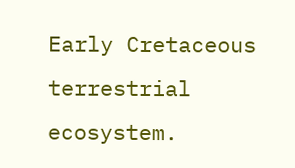Early Cretaceous terrestrial ecosystem.